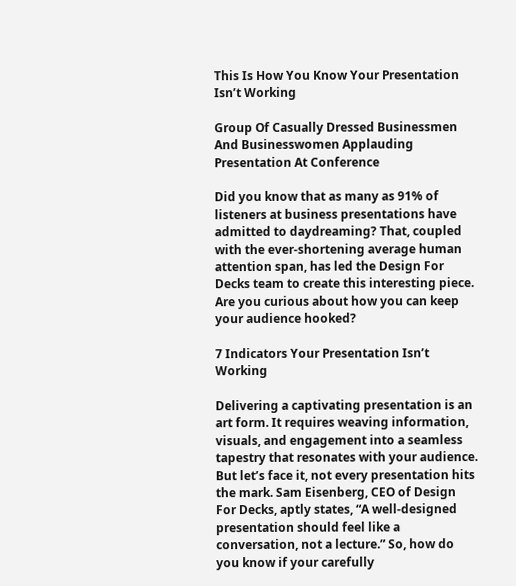This Is How You Know Your Presentation Isn’t Working

Group Of Casually Dressed Businessmen And Businesswomen Applauding Presentation At Conference

Did you know that as many as 91% of listeners at business presentations have admitted to daydreaming? That, coupled with the ever-shortening average human attention span, has led the Design For Decks team to create this interesting piece. Are you curious about how you can keep your audience hooked?

7 Indicators Your Presentation Isn’t Working

Delivering a captivating presentation is an art form. It requires weaving information, visuals, and engagement into a seamless tapestry that resonates with your audience. But let’s face it, not every presentation hits the mark. Sam Eisenberg, CEO of Design For Decks, aptly states, “A well-designed presentation should feel like a conversation, not a lecture.” So, how do you know if your carefully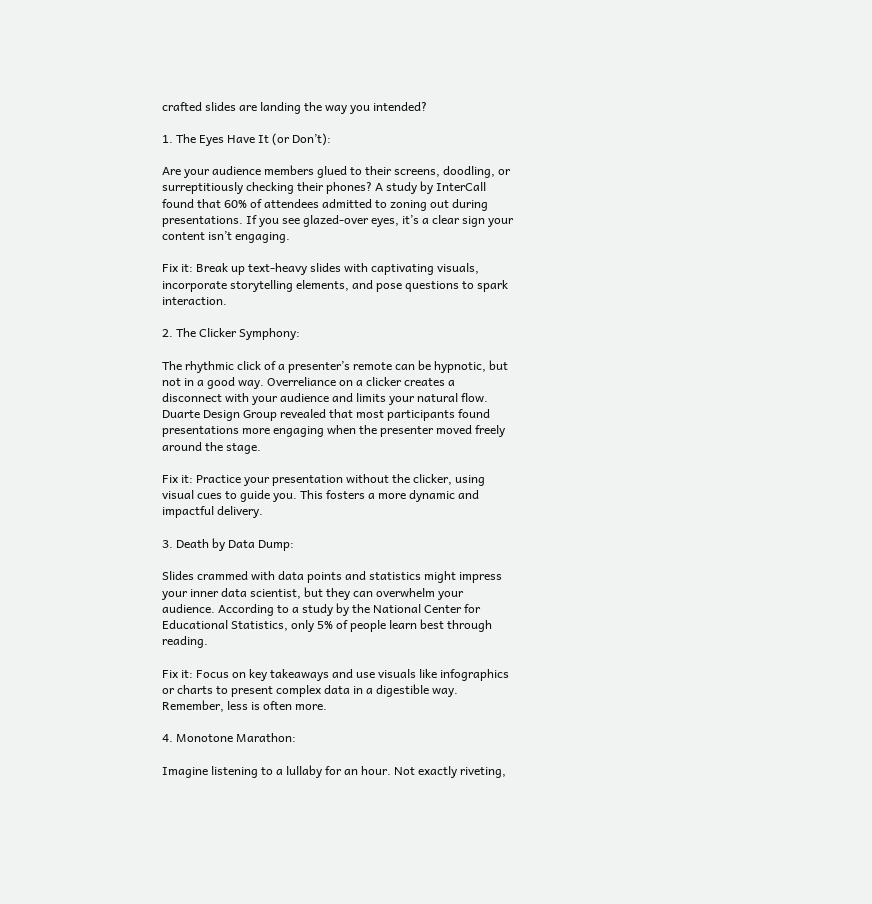crafted slides are landing the way you intended?

1. The Eyes Have It (or Don’t):

Are your audience members glued to their screens, doodling, or surreptitiously checking their phones? A study by InterCall found that 60% of attendees admitted to zoning out during presentations. If you see glazed-over eyes, it’s a clear sign your content isn’t engaging.

Fix it: Break up text-heavy slides with captivating visuals, incorporate storytelling elements, and pose questions to spark interaction.

2. The Clicker Symphony:

The rhythmic click of a presenter’s remote can be hypnotic, but not in a good way. Overreliance on a clicker creates a disconnect with your audience and limits your natural flow. Duarte Design Group revealed that most participants found presentations more engaging when the presenter moved freely around the stage.

Fix it: Practice your presentation without the clicker, using visual cues to guide you. This fosters a more dynamic and impactful delivery.

3. Death by Data Dump:

Slides crammed with data points and statistics might impress your inner data scientist, but they can overwhelm your audience. According to a study by the National Center for Educational Statistics, only 5% of people learn best through reading.

Fix it: Focus on key takeaways and use visuals like infographics or charts to present complex data in a digestible way. Remember, less is often more.

4. Monotone Marathon:

Imagine listening to a lullaby for an hour. Not exactly riveting,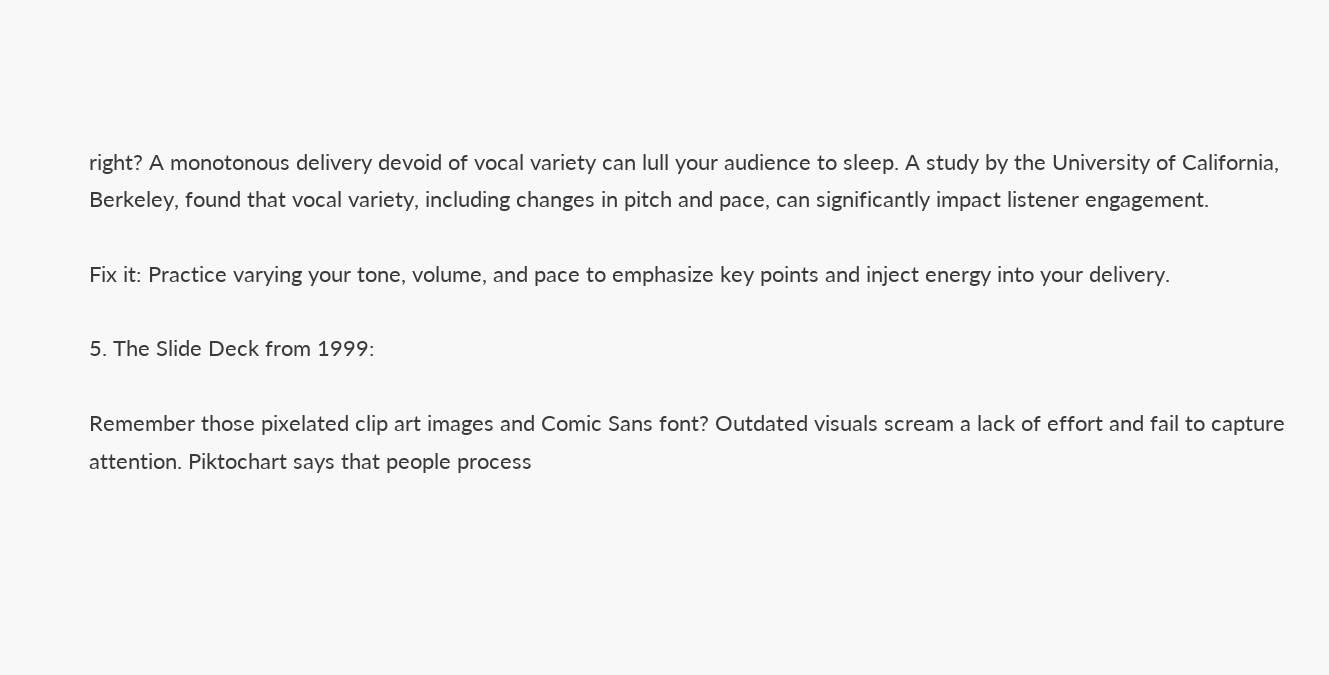right? A monotonous delivery devoid of vocal variety can lull your audience to sleep. A study by the University of California, Berkeley, found that vocal variety, including changes in pitch and pace, can significantly impact listener engagement.

Fix it: Practice varying your tone, volume, and pace to emphasize key points and inject energy into your delivery.

5. The Slide Deck from 1999:

Remember those pixelated clip art images and Comic Sans font? Outdated visuals scream a lack of effort and fail to capture attention. Piktochart says that people process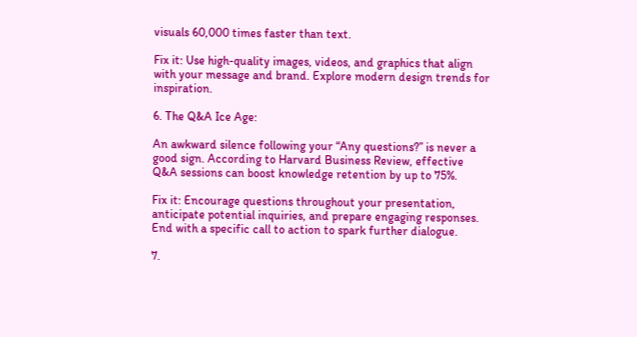visuals 60,000 times faster than text.

Fix it: Use high-quality images, videos, and graphics that align with your message and brand. Explore modern design trends for inspiration.

6. The Q&A Ice Age:

An awkward silence following your “Any questions?” is never a good sign. According to Harvard Business Review, effective Q&A sessions can boost knowledge retention by up to 75%.

Fix it: Encourage questions throughout your presentation, anticipate potential inquiries, and prepare engaging responses. End with a specific call to action to spark further dialogue.

7.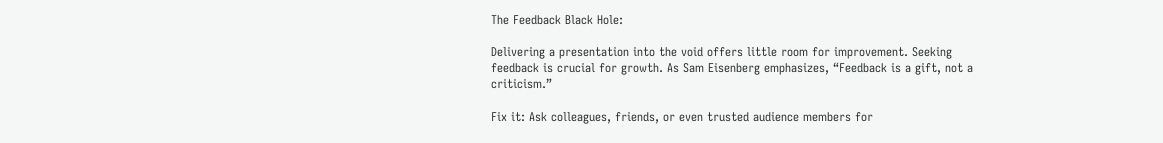The Feedback Black Hole:

Delivering a presentation into the void offers little room for improvement. Seeking feedback is crucial for growth. As Sam Eisenberg emphasizes, “Feedback is a gift, not a criticism.”

Fix it: Ask colleagues, friends, or even trusted audience members for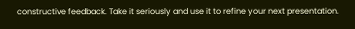constructive feedback. Take it seriously and use it to refine your next presentation.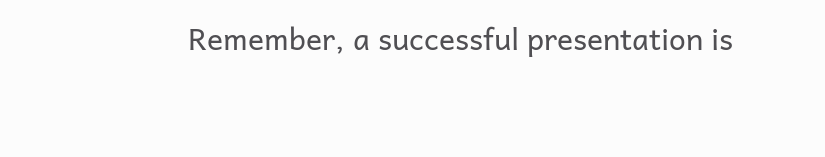Remember, a successful presentation is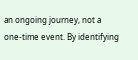an ongoing journey, not a one-time event. By identifying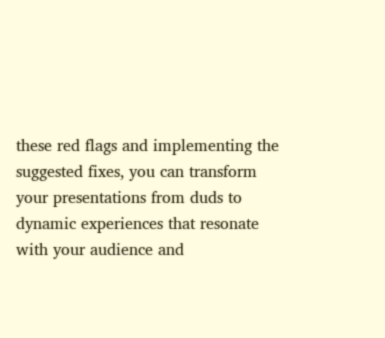these red flags and implementing the suggested fixes, you can transform your presentations from duds to dynamic experiences that resonate with your audience and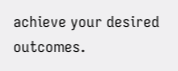achieve your desired outcomes.